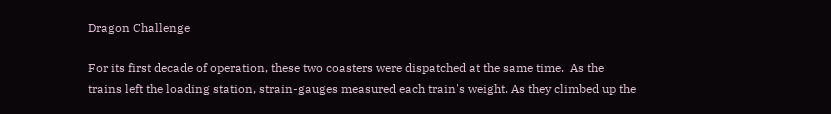Dragon Challenge

For its first decade of operation, these two coasters were dispatched at the same time.  As the trains left the loading station, strain-gauges measured each train's weight. As they climbed up the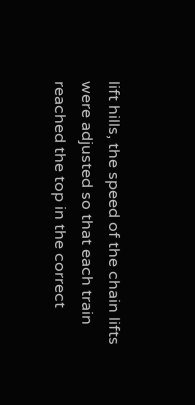lift hills, the speed of the chain lifts were adjusted so that each train reached the top in the correct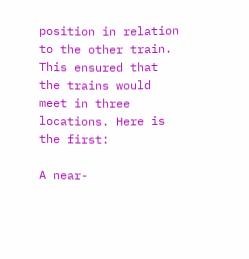position in relation to the other train. This ensured that the trains would meet in three locations. Here is the first:

A near-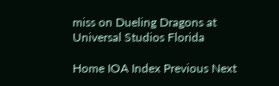miss on Dueling Dragons at Universal Studios Florida

Home IOA Index Previous Next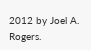2012 by Joel A. Rogers.